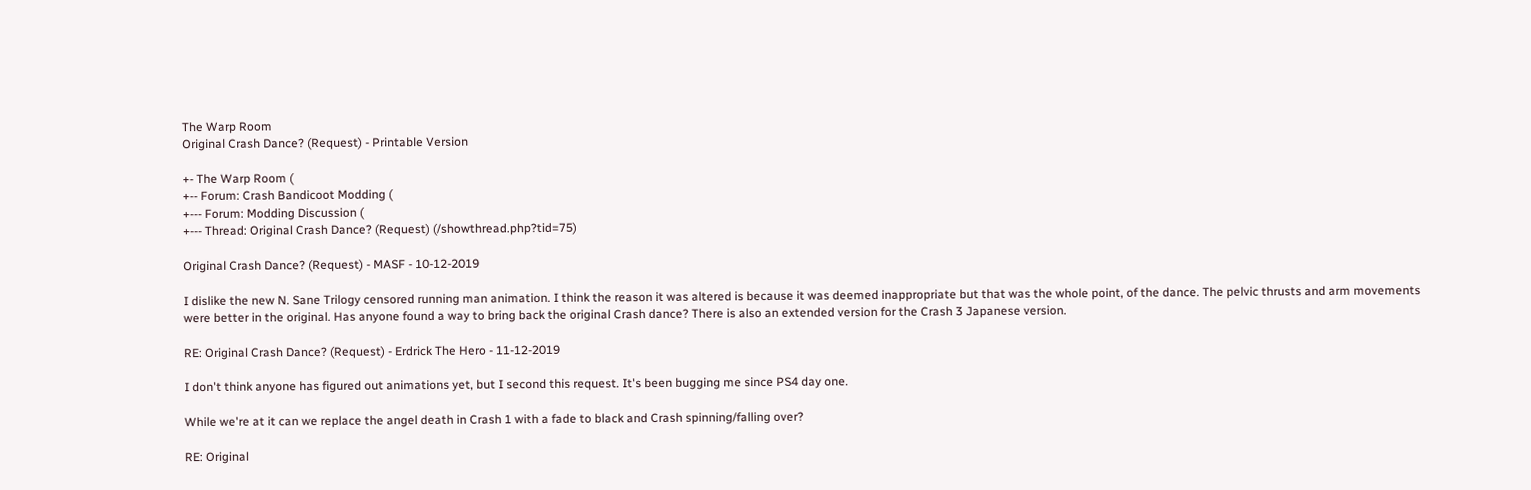The Warp Room
Original Crash Dance? (Request) - Printable Version

+- The Warp Room (
+-- Forum: Crash Bandicoot Modding (
+--- Forum: Modding Discussion (
+--- Thread: Original Crash Dance? (Request) (/showthread.php?tid=75)

Original Crash Dance? (Request) - MASF - 10-12-2019

I dislike the new N. Sane Trilogy censored running man animation. I think the reason it was altered is because it was deemed inappropriate but that was the whole point, of the dance. The pelvic thrusts and arm movements were better in the original. Has anyone found a way to bring back the original Crash dance? There is also an extended version for the Crash 3 Japanese version.

RE: Original Crash Dance? (Request) - Erdrick The Hero - 11-12-2019

I don't think anyone has figured out animations yet, but I second this request. It's been bugging me since PS4 day one.

While we're at it can we replace the angel death in Crash 1 with a fade to black and Crash spinning/falling over?

RE: Original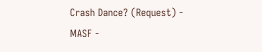Crash Dance? (Request) - MASF -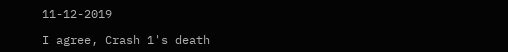11-12-2019

I agree, Crash 1's death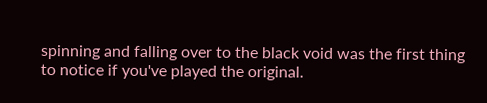spinning and falling over to the black void was the first thing to notice if you've played the original.